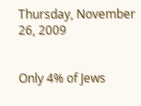Thursday, November 26, 2009


Only 4% of Jews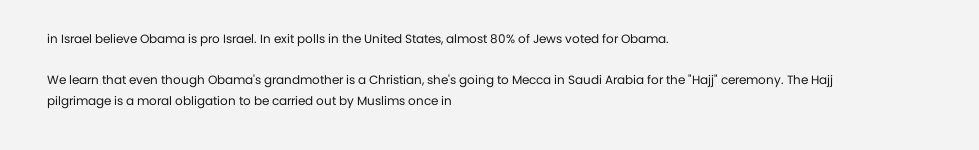in Israel believe Obama is pro Israel. In exit polls in the United States, almost 80% of Jews voted for Obama.

We learn that even though Obama's grandmother is a Christian, she's going to Mecca in Saudi Arabia for the "Hajj" ceremony. The Hajj pilgrimage is a moral obligation to be carried out by Muslims once in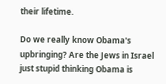their lifetime.

Do we really know Obama's upbringing? Are the Jews in Israel just stupid thinking Obama is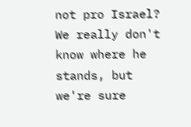not pro Israel? We really don't know where he stands, but we're sure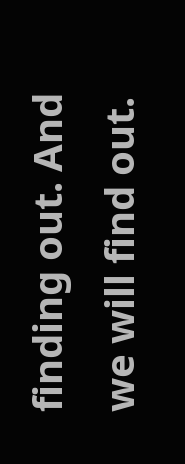finding out. And we will find out.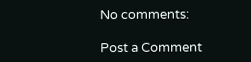No comments:

Post a Comment